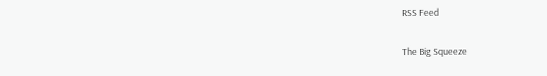RSS Feed

The Big Squeeze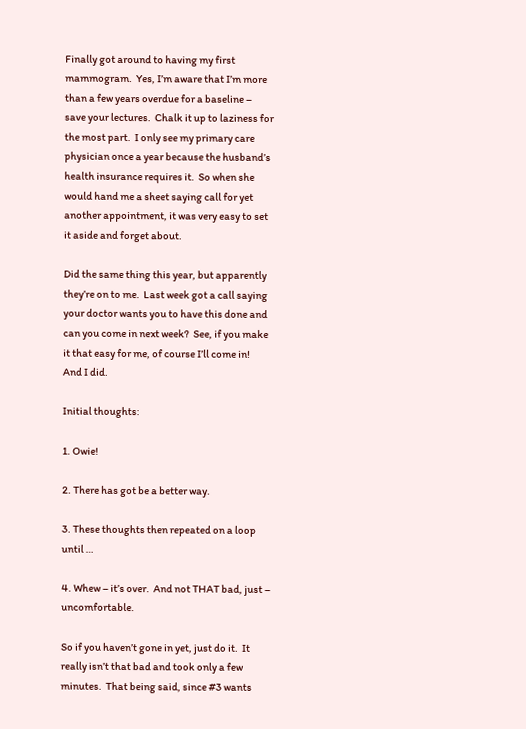Finally got around to having my first mammogram.  Yes, I’m aware that I’m more than a few years overdue for a baseline – save your lectures.  Chalk it up to laziness for the most part.  I only see my primary care physician once a year because the husband’s health insurance requires it.  So when she would hand me a sheet saying call for yet another appointment, it was very easy to set it aside and forget about.

Did the same thing this year, but apparently they’re on to me.  Last week got a call saying your doctor wants you to have this done and can you come in next week?  See, if you make it that easy for me, of course I’ll come in!  And I did.

Initial thoughts:

1. Owie!

2. There has got be a better way.

3. These thoughts then repeated on a loop until …

4. Whew – it’s over.  And not THAT bad, just – uncomfortable.

So if you haven’t gone in yet, just do it.  It really isn’t that bad and took only a few minutes.  That being said, since #3 wants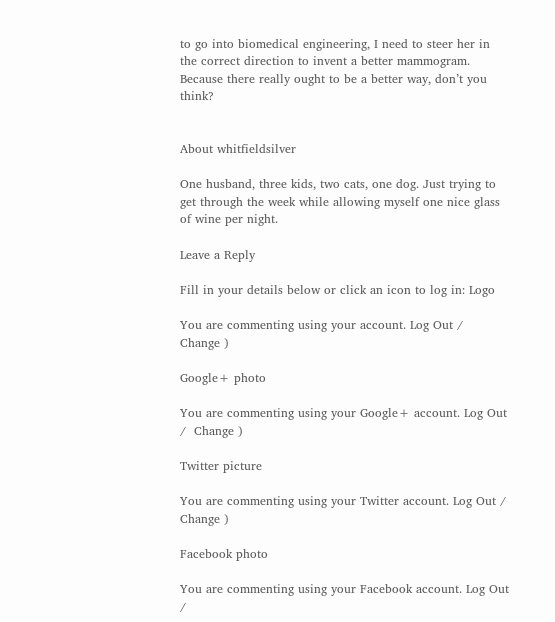to go into biomedical engineering, I need to steer her in the correct direction to invent a better mammogram.  Because there really ought to be a better way, don’t you think?


About whitfieldsilver

One husband, three kids, two cats, one dog. Just trying to get through the week while allowing myself one nice glass of wine per night.

Leave a Reply

Fill in your details below or click an icon to log in: Logo

You are commenting using your account. Log Out /  Change )

Google+ photo

You are commenting using your Google+ account. Log Out /  Change )

Twitter picture

You are commenting using your Twitter account. Log Out /  Change )

Facebook photo

You are commenting using your Facebook account. Log Out /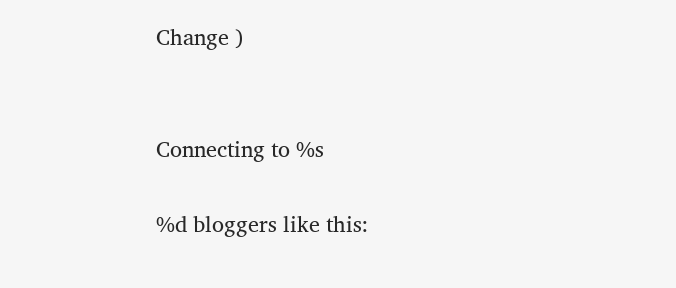Change )


Connecting to %s

%d bloggers like this: